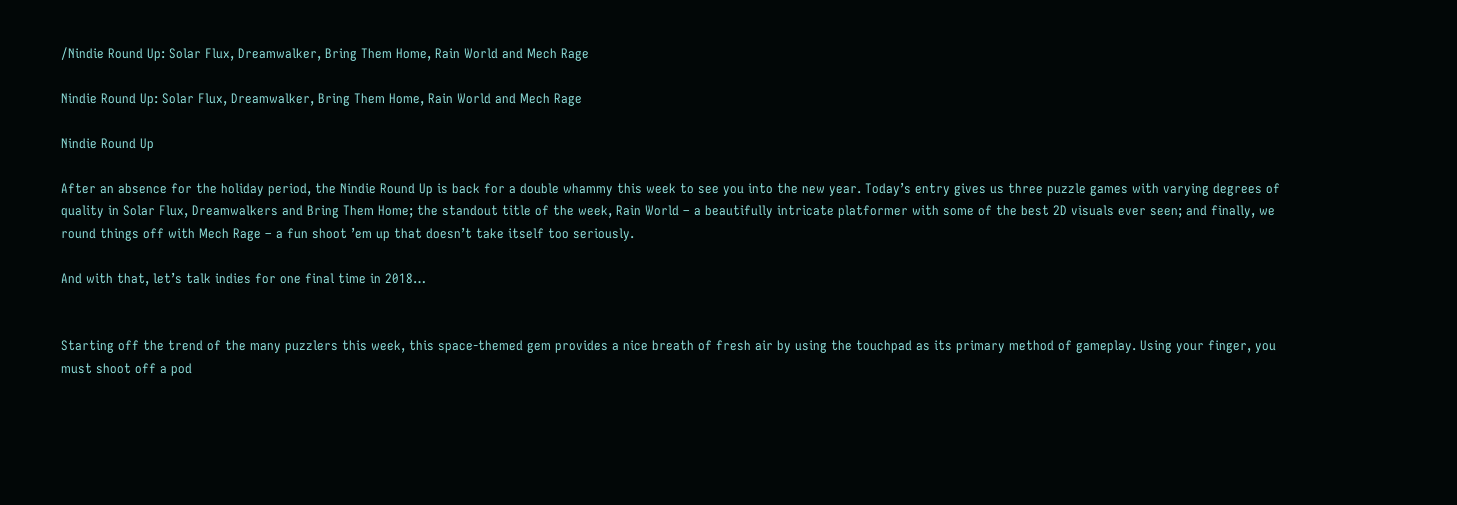/Nindie Round Up: Solar Flux, Dreamwalker, Bring Them Home, Rain World and Mech Rage

Nindie Round Up: Solar Flux, Dreamwalker, Bring Them Home, Rain World and Mech Rage

Nindie Round Up

After an absence for the holiday period, the Nindie Round Up is back for a double whammy this week to see you into the new year. Today’s entry gives us three puzzle games with varying degrees of quality in Solar Flux, Dreamwalkers and Bring Them Home; the standout title of the week, Rain World – a beautifully intricate platformer with some of the best 2D visuals ever seen; and finally, we round things off with Mech Rage – a fun shoot ’em up that doesn’t take itself too seriously.

And with that, let’s talk indies for one final time in 2018…


Starting off the trend of the many puzzlers this week, this space-themed gem provides a nice breath of fresh air by using the touchpad as its primary method of gameplay. Using your finger, you must shoot off a pod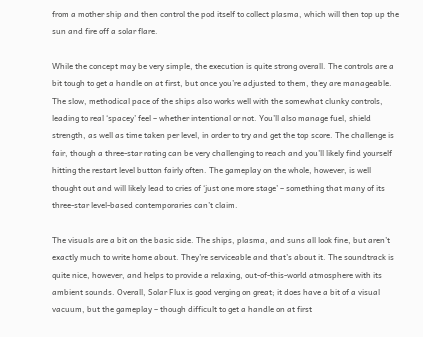from a mother ship and then control the pod itself to collect plasma, which will then top up the sun and fire off a solar flare.

While the concept may be very simple, the execution is quite strong overall. The controls are a bit tough to get a handle on at first, but once you’re adjusted to them, they are manageable. The slow, methodical pace of the ships also works well with the somewhat clunky controls, leading to real ‘spacey’ feel – whether intentional or not. You’ll also manage fuel, shield strength, as well as time taken per level, in order to try and get the top score. The challenge is fair, though a three-star rating can be very challenging to reach and you’ll likely find yourself hitting the restart level button fairly often. The gameplay on the whole, however, is well thought out and will likely lead to cries of ‘just one more stage’ – something that many of its three-star level-based contemporaries can’t claim.

The visuals are a bit on the basic side. The ships, plasma, and suns all look fine, but aren’t exactly much to write home about. They’re serviceable and that’s about it. The soundtrack is quite nice, however, and helps to provide a relaxing, out-of-this-world atmosphere with its ambient sounds. Overall, Solar Flux is good verging on great; it does have a bit of a visual vacuum, but the gameplay – though difficult to get a handle on at first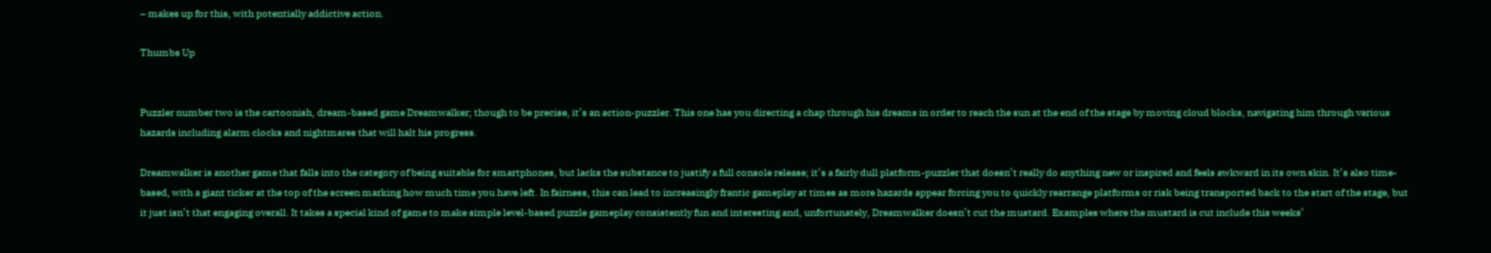– makes up for this, with potentially addictive action.

Thumbs Up


Puzzler number two is the cartoonish, dream-based game Dreamwalker; though to be precise, it’s an action-puzzler. This one has you directing a chap through his dreams in order to reach the sun at the end of the stage by moving cloud blocks, navigating him through various hazards including alarm clocks and nightmares that will halt his progress.

Dreamwalker is another game that falls into the category of being suitable for smartphones, but lacks the substance to justify a full console release; it’s a fairly dull platform-puzzler that doesn’t really do anything new or inspired and feels awkward in its own skin. It’s also time-based, with a giant ticker at the top of the screen marking how much time you have left. In fairness, this can lead to increasingly frantic gameplay at times as more hazards appear forcing you to quickly rearrange platforms or risk being transported back to the start of the stage, but it just isn’t that engaging overall. It takes a special kind of game to make simple level-based puzzle gameplay consistently fun and interesting and, unfortunately, Dreamwalker doesn’t cut the mustard. Examples where the mustard is cut include this weeks’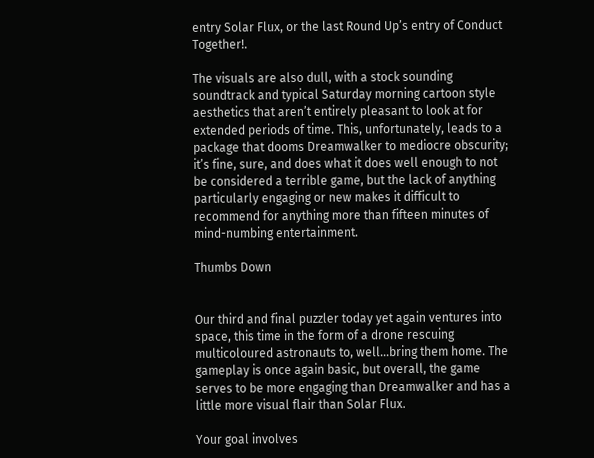entry Solar Flux, or the last Round Up’s entry of Conduct Together!.

The visuals are also dull, with a stock sounding soundtrack and typical Saturday morning cartoon style aesthetics that aren’t entirely pleasant to look at for extended periods of time. This, unfortunately, leads to a package that dooms Dreamwalker to mediocre obscurity; it’s fine, sure, and does what it does well enough to not be considered a terrible game, but the lack of anything particularly engaging or new makes it difficult to recommend for anything more than fifteen minutes of mind-numbing entertainment.

Thumbs Down


Our third and final puzzler today yet again ventures into space, this time in the form of a drone rescuing multicoloured astronauts to, well…bring them home. The gameplay is once again basic, but overall, the game serves to be more engaging than Dreamwalker and has a little more visual flair than Solar Flux.

Your goal involves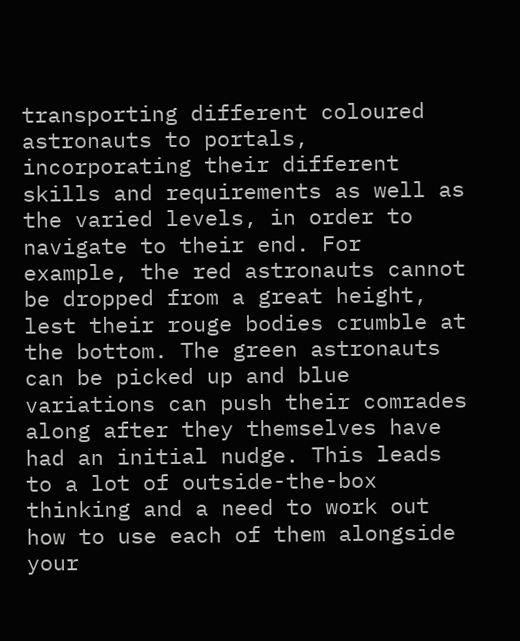transporting different coloured astronauts to portals, incorporating their different skills and requirements as well as the varied levels, in order to navigate to their end. For example, the red astronauts cannot be dropped from a great height, lest their rouge bodies crumble at the bottom. The green astronauts can be picked up and blue variations can push their comrades along after they themselves have had an initial nudge. This leads to a lot of outside-the-box thinking and a need to work out how to use each of them alongside your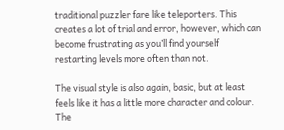traditional puzzler fare like teleporters. This creates a lot of trial and error, however, which can become frustrating as you’ll find yourself restarting levels more often than not.

The visual style is also again, basic, but at least feels like it has a little more character and colour. The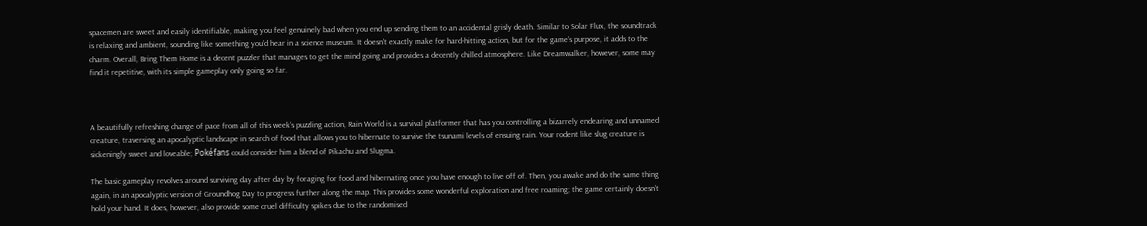spacemen are sweet and easily identifiable, making you feel genuinely bad when you end up sending them to an accidental grisly death. Similar to Solar Flux, the soundtrack is relaxing and ambient, sounding like something you’d hear in a science museum. It doesn’t exactly make for hard-hitting action, but for the game’s purpose, it adds to the charm. Overall, Bring Them Home is a decent puzzler that manages to get the mind going and provides a decently chilled atmosphere. Like Dreamwalker, however, some may find it repetitive, with its simple gameplay only going so far.



A beautifully refreshing change of pace from all of this week’s puzzling action, Rain World is a survival platformer that has you controlling a bizarrely endearing and unnamed creature, traversing an apocalyptic landscape in search of food that allows you to hibernate to survive the tsunami levels of ensuing rain. Your rodent like slug creature is sickeningly sweet and loveable; Pokéfans could consider him a blend of Pikachu and Slugma.

The basic gameplay revolves around surviving day after day by foraging for food and hibernating once you have enough to live off of. Then, you awake and do the same thing again, in an apocalyptic version of Groundhog Day to progress further along the map. This provides some wonderful exploration and free roaming; the game certainly doesn’t hold your hand. It does, however, also provide some cruel difficulty spikes due to the randomised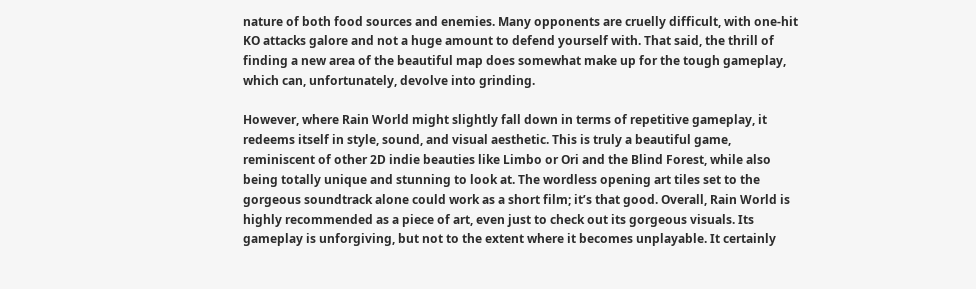nature of both food sources and enemies. Many opponents are cruelly difficult, with one-hit KO attacks galore and not a huge amount to defend yourself with. That said, the thrill of finding a new area of the beautiful map does somewhat make up for the tough gameplay, which can, unfortunately, devolve into grinding.

However, where Rain World might slightly fall down in terms of repetitive gameplay, it redeems itself in style, sound, and visual aesthetic. This is truly a beautiful game, reminiscent of other 2D indie beauties like Limbo or Ori and the Blind Forest, while also being totally unique and stunning to look at. The wordless opening art tiles set to the gorgeous soundtrack alone could work as a short film; it’s that good. Overall, Rain World is highly recommended as a piece of art, even just to check out its gorgeous visuals. Its gameplay is unforgiving, but not to the extent where it becomes unplayable. It certainly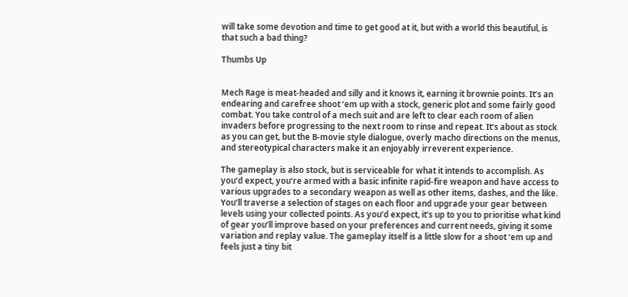will take some devotion and time to get good at it, but with a world this beautiful, is that such a bad thing?

Thumbs Up


Mech Rage is meat-headed and silly and it knows it, earning it brownie points. It’s an endearing and carefree shoot ’em up with a stock, generic plot and some fairly good combat. You take control of a mech suit and are left to clear each room of alien invaders before progressing to the next room to rinse and repeat. It’s about as stock as you can get, but the B-movie style dialogue, overly macho directions on the menus, and stereotypical characters make it an enjoyably irreverent experience.

The gameplay is also stock, but is serviceable for what it intends to accomplish. As you’d expect, you’re armed with a basic infinite rapid-fire weapon and have access to various upgrades to a secondary weapon as well as other items, dashes, and the like. You’ll traverse a selection of stages on each floor and upgrade your gear between levels using your collected points. As you’d expect, it’s up to you to prioritise what kind of gear you’ll improve based on your preferences and current needs, giving it some variation and replay value. The gameplay itself is a little slow for a shoot ’em up and feels just a tiny bit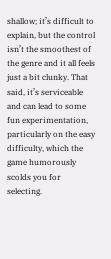shallow; it’s difficult to explain, but the control isn’t the smoothest of the genre and it all feels just a bit clunky. That said, it’s serviceable and can lead to some fun experimentation, particularly on the easy difficulty, which the game humorously scolds you for selecting.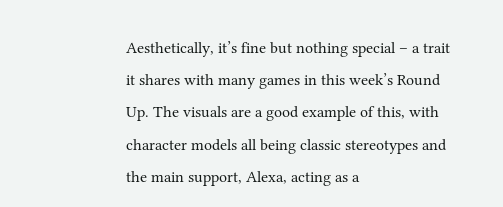Aesthetically, it’s fine but nothing special – a trait it shares with many games in this week’s Round Up. The visuals are a good example of this, with character models all being classic stereotypes and the main support, Alexa, acting as a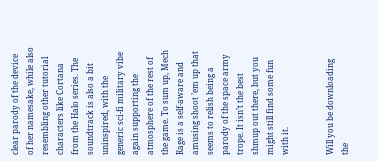clear parody of the device of her namesake, while also resembling other tutorial characters like Cortana from the Halo series. The soundtrack is also a bit uninspired, with the generic sci-fi military vibe again supporting the atmosphere of the rest of the game. To sum up, Mech Rage is a self-aware and amusing shoot ’em up that seems to relish being a parody of the space army trope. It isn’t the best shmup out there, but you might still find some fun with it.


Will you be downloading the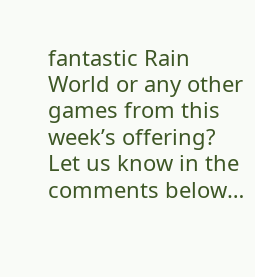fantastic Rain World or any other games from this week’s offering? Let us know in the comments below…